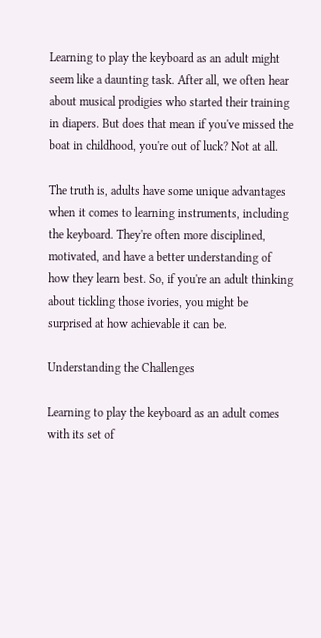Learning to play the keyboard as an adult might seem like a daunting task. After all, we often hear about musical prodigies who started their training in diapers. But does that mean if you've missed the boat in childhood, you're out of luck? Not at all.

The truth is, adults have some unique advantages when it comes to learning instruments, including the keyboard. They're often more disciplined, motivated, and have a better understanding of how they learn best. So, if you're an adult thinking about tickling those ivories, you might be surprised at how achievable it can be.

Understanding the Challenges

Learning to play the keyboard as an adult comes with its set of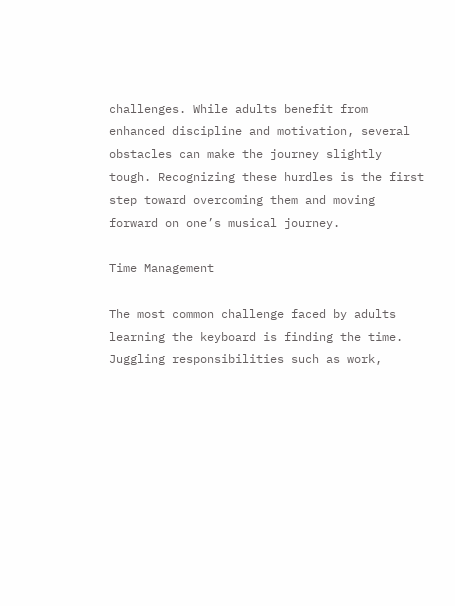challenges. While adults benefit from enhanced discipline and motivation, several obstacles can make the journey slightly tough. Recognizing these hurdles is the first step toward overcoming them and moving forward on one’s musical journey.

Time Management

The most common challenge faced by adults learning the keyboard is finding the time. Juggling responsibilities such as work,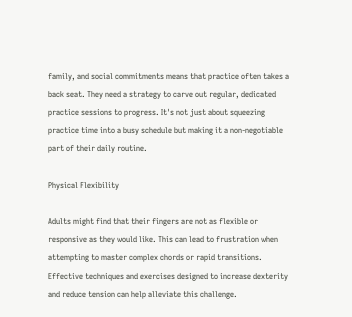family, and social commitments means that practice often takes a back seat. They need a strategy to carve out regular, dedicated practice sessions to progress. It's not just about squeezing practice time into a busy schedule but making it a non-negotiable part of their daily routine.

Physical Flexibility

Adults might find that their fingers are not as flexible or responsive as they would like. This can lead to frustration when attempting to master complex chords or rapid transitions. Effective techniques and exercises designed to increase dexterity and reduce tension can help alleviate this challenge.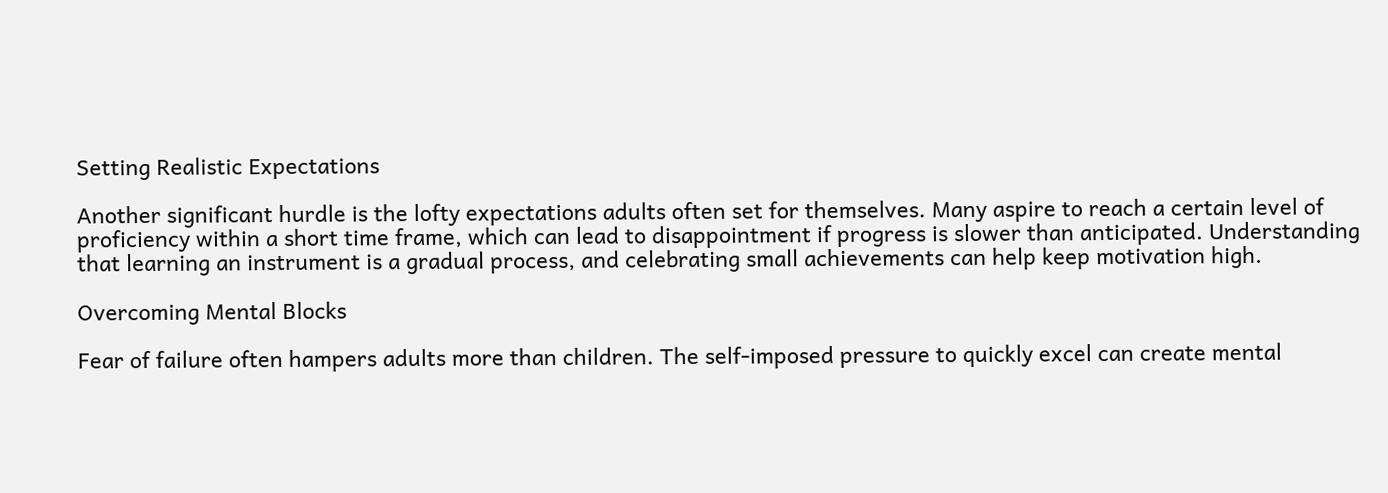Setting Realistic Expectations

Another significant hurdle is the lofty expectations adults often set for themselves. Many aspire to reach a certain level of proficiency within a short time frame, which can lead to disappointment if progress is slower than anticipated. Understanding that learning an instrument is a gradual process, and celebrating small achievements can help keep motivation high.

Overcoming Mental Blocks

Fear of failure often hampers adults more than children. The self-imposed pressure to quickly excel can create mental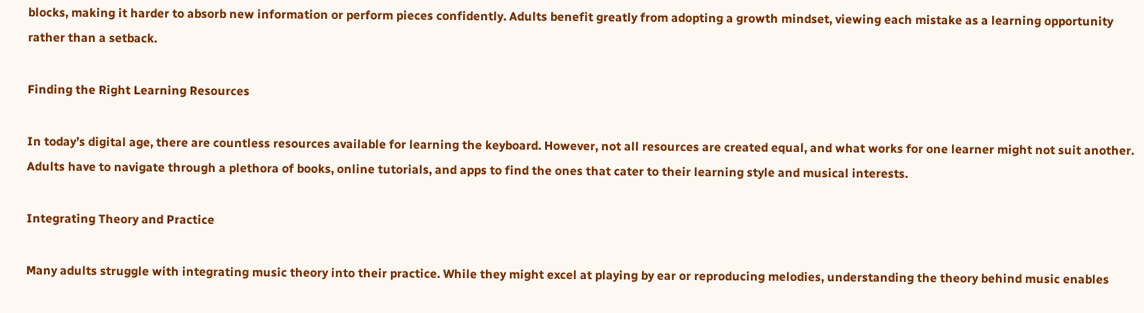blocks, making it harder to absorb new information or perform pieces confidently. Adults benefit greatly from adopting a growth mindset, viewing each mistake as a learning opportunity rather than a setback.

Finding the Right Learning Resources

In today’s digital age, there are countless resources available for learning the keyboard. However, not all resources are created equal, and what works for one learner might not suit another. Adults have to navigate through a plethora of books, online tutorials, and apps to find the ones that cater to their learning style and musical interests.

Integrating Theory and Practice

Many adults struggle with integrating music theory into their practice. While they might excel at playing by ear or reproducing melodies, understanding the theory behind music enables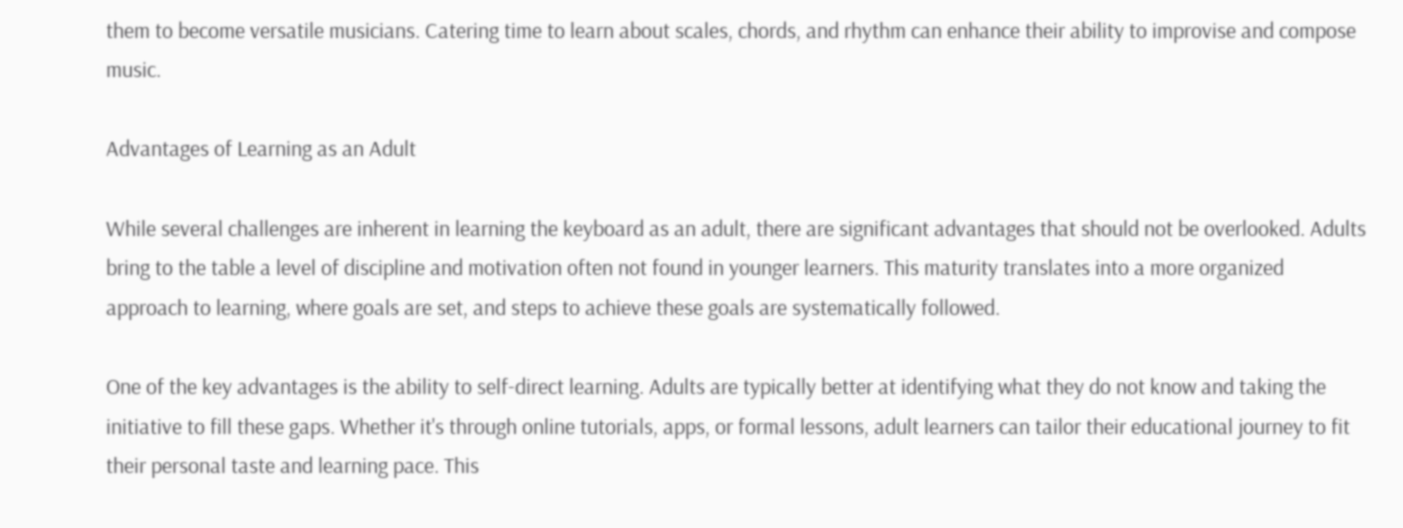them to become versatile musicians. Catering time to learn about scales, chords, and rhythm can enhance their ability to improvise and compose music.

Advantages of Learning as an Adult

While several challenges are inherent in learning the keyboard as an adult, there are significant advantages that should not be overlooked. Adults bring to the table a level of discipline and motivation often not found in younger learners. This maturity translates into a more organized approach to learning, where goals are set, and steps to achieve these goals are systematically followed.

One of the key advantages is the ability to self-direct learning. Adults are typically better at identifying what they do not know and taking the initiative to fill these gaps. Whether it's through online tutorials, apps, or formal lessons, adult learners can tailor their educational journey to fit their personal taste and learning pace. This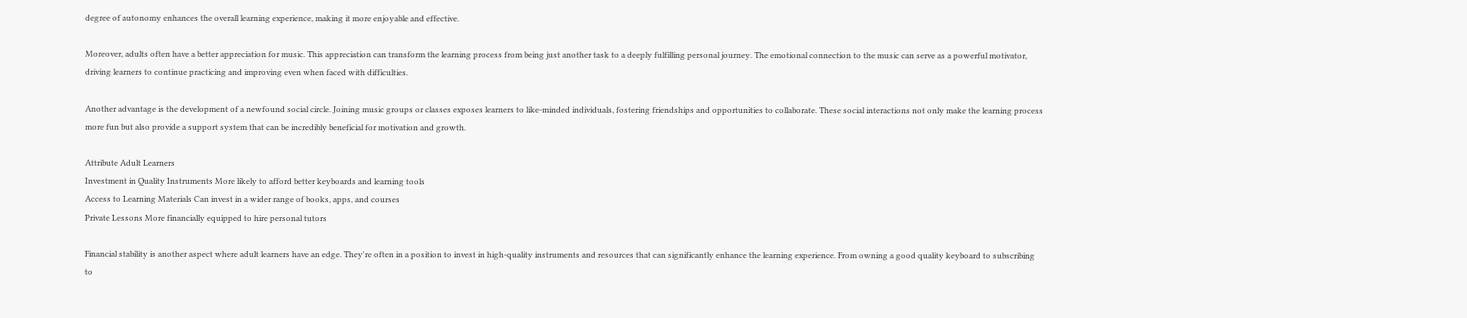degree of autonomy enhances the overall learning experience, making it more enjoyable and effective.

Moreover, adults often have a better appreciation for music. This appreciation can transform the learning process from being just another task to a deeply fulfilling personal journey. The emotional connection to the music can serve as a powerful motivator, driving learners to continue practicing and improving even when faced with difficulties.

Another advantage is the development of a newfound social circle. Joining music groups or classes exposes learners to like-minded individuals, fostering friendships and opportunities to collaborate. These social interactions not only make the learning process more fun but also provide a support system that can be incredibly beneficial for motivation and growth.

Attribute Adult Learners
Investment in Quality Instruments More likely to afford better keyboards and learning tools
Access to Learning Materials Can invest in a wider range of books, apps, and courses
Private Lessons More financially equipped to hire personal tutors

Financial stability is another aspect where adult learners have an edge. They're often in a position to invest in high-quality instruments and resources that can significantly enhance the learning experience. From owning a good quality keyboard to subscribing to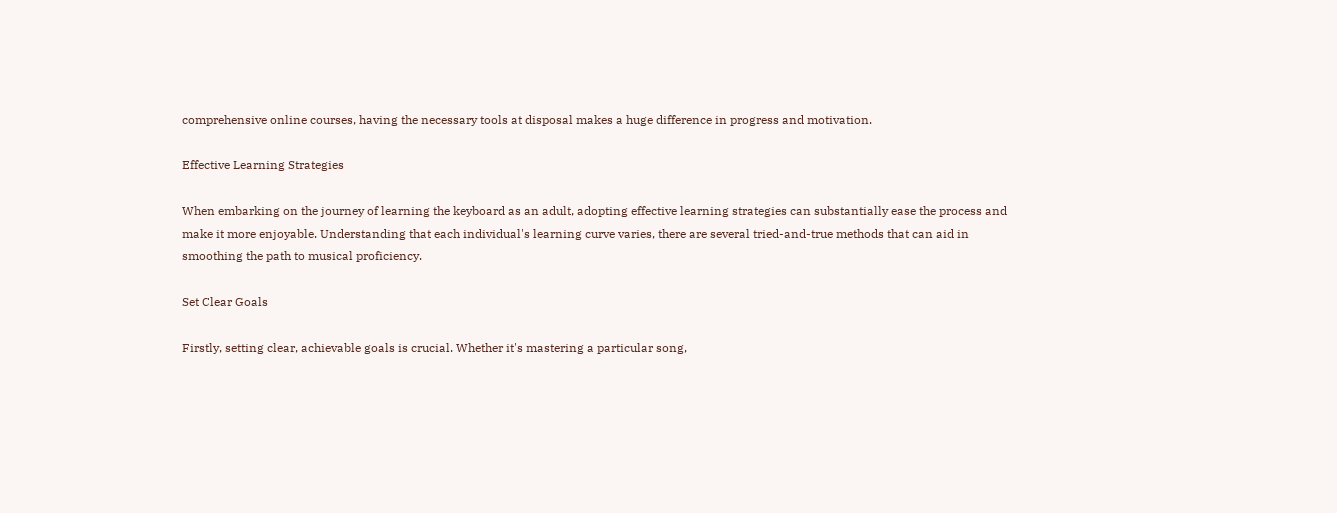comprehensive online courses, having the necessary tools at disposal makes a huge difference in progress and motivation.

Effective Learning Strategies

When embarking on the journey of learning the keyboard as an adult, adopting effective learning strategies can substantially ease the process and make it more enjoyable. Understanding that each individual's learning curve varies, there are several tried-and-true methods that can aid in smoothing the path to musical proficiency.

Set Clear Goals

Firstly, setting clear, achievable goals is crucial. Whether it's mastering a particular song,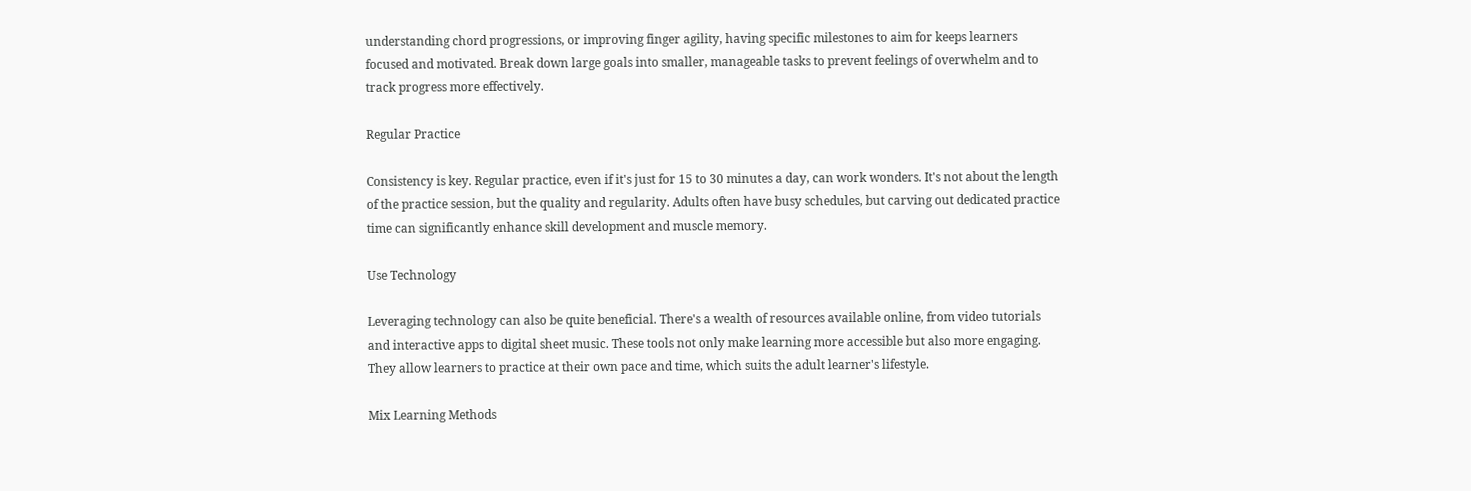understanding chord progressions, or improving finger agility, having specific milestones to aim for keeps learners focused and motivated. Break down large goals into smaller, manageable tasks to prevent feelings of overwhelm and to track progress more effectively.

Regular Practice

Consistency is key. Regular practice, even if it's just for 15 to 30 minutes a day, can work wonders. It's not about the length of the practice session, but the quality and regularity. Adults often have busy schedules, but carving out dedicated practice time can significantly enhance skill development and muscle memory.

Use Technology

Leveraging technology can also be quite beneficial. There's a wealth of resources available online, from video tutorials and interactive apps to digital sheet music. These tools not only make learning more accessible but also more engaging. They allow learners to practice at their own pace and time, which suits the adult learner's lifestyle.

Mix Learning Methods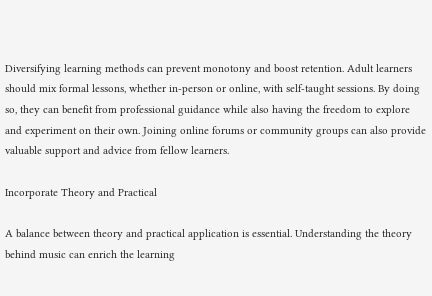Diversifying learning methods can prevent monotony and boost retention. Adult learners should mix formal lessons, whether in-person or online, with self-taught sessions. By doing so, they can benefit from professional guidance while also having the freedom to explore and experiment on their own. Joining online forums or community groups can also provide valuable support and advice from fellow learners.

Incorporate Theory and Practical

A balance between theory and practical application is essential. Understanding the theory behind music can enrich the learning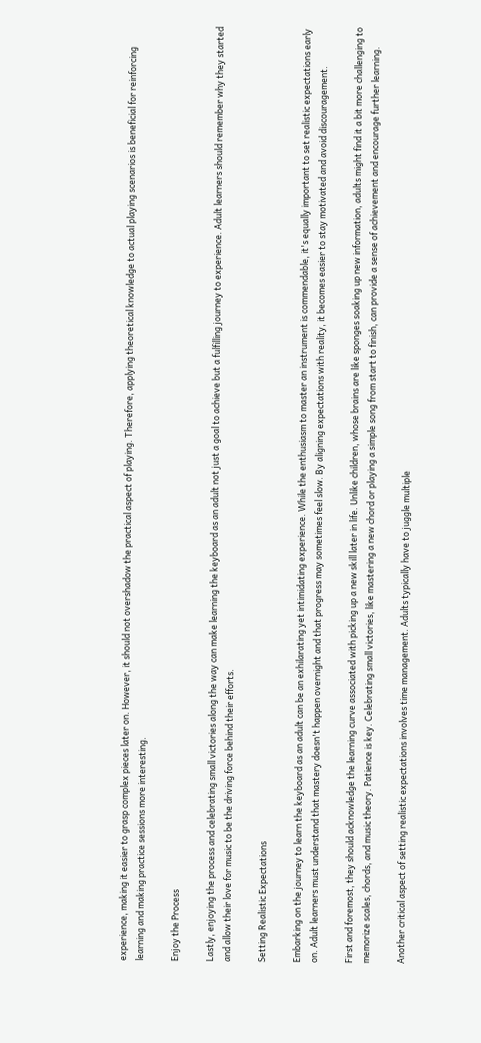experience, making it easier to grasp complex pieces later on. However, it should not overshadow the practical aspect of playing. Therefore, applying theoretical knowledge to actual playing scenarios is beneficial for reinforcing learning and making practice sessions more interesting.

Enjoy the Process

Lastly, enjoying the process and celebrating small victories along the way can make learning the keyboard as an adult not just a goal to achieve but a fulfilling journey to experience. Adult learners should remember why they started and allow their love for music to be the driving force behind their efforts.

Setting Realistic Expectations

Embarking on the journey to learn the keyboard as an adult can be an exhilarating yet intimidating experience. While the enthusiasm to master an instrument is commendable, it's equally important to set realistic expectations early on. Adult learners must understand that mastery doesn't happen overnight and that progress may sometimes feel slow. By aligning expectations with reality, it becomes easier to stay motivated and avoid discouragement.

First and foremost, they should acknowledge the learning curve associated with picking up a new skill later in life. Unlike children, whose brains are like sponges soaking up new information, adults might find it a bit more challenging to memorize scales, chords, and music theory. Patience is key. Celebrating small victories, like mastering a new chord or playing a simple song from start to finish, can provide a sense of achievement and encourage further learning.

Another critical aspect of setting realistic expectations involves time management. Adults typically have to juggle multiple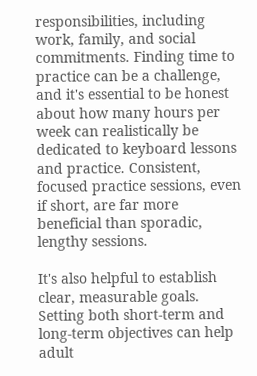responsibilities, including work, family, and social commitments. Finding time to practice can be a challenge, and it's essential to be honest about how many hours per week can realistically be dedicated to keyboard lessons and practice. Consistent, focused practice sessions, even if short, are far more beneficial than sporadic, lengthy sessions.

It's also helpful to establish clear, measurable goals. Setting both short-term and long-term objectives can help adult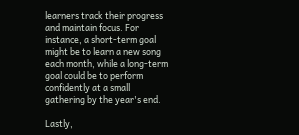learners track their progress and maintain focus. For instance, a short-term goal might be to learn a new song each month, while a long-term goal could be to perform confidently at a small gathering by the year's end.

Lastly,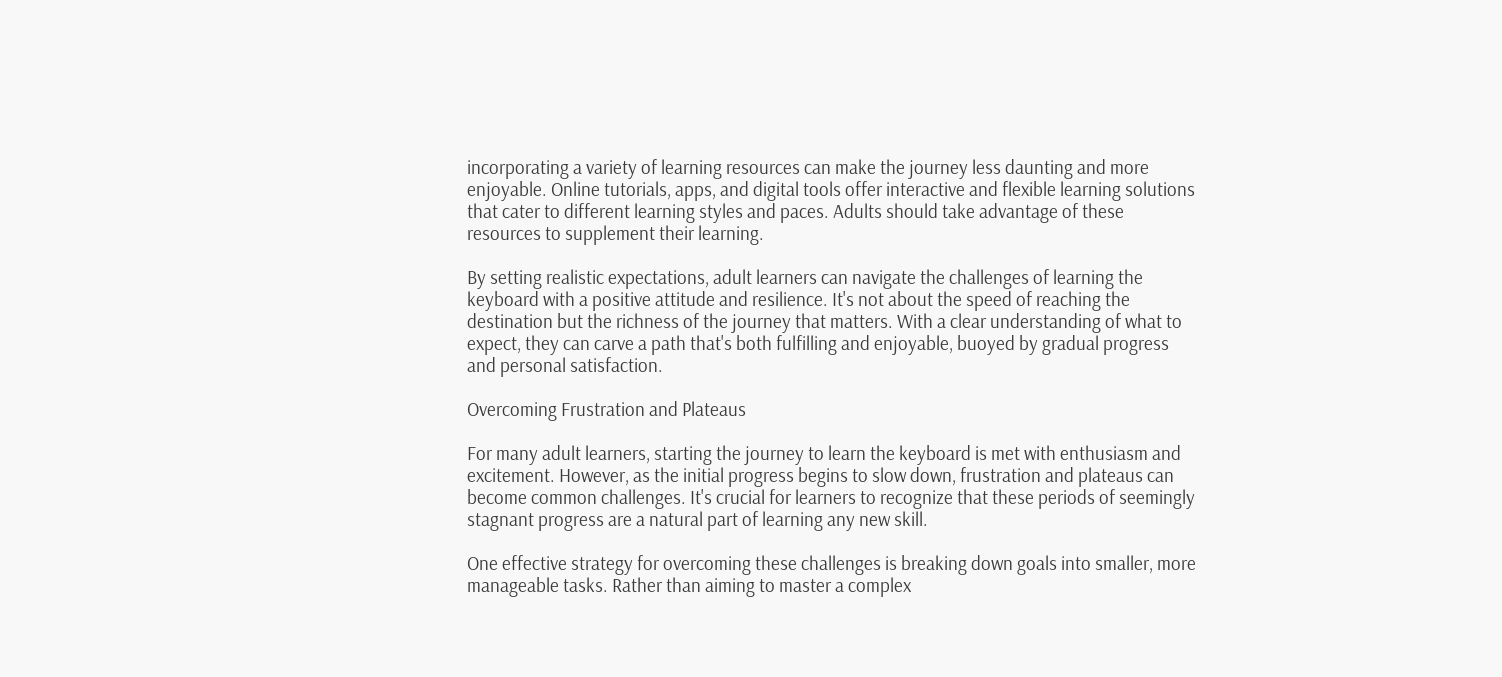incorporating a variety of learning resources can make the journey less daunting and more enjoyable. Online tutorials, apps, and digital tools offer interactive and flexible learning solutions that cater to different learning styles and paces. Adults should take advantage of these resources to supplement their learning.

By setting realistic expectations, adult learners can navigate the challenges of learning the keyboard with a positive attitude and resilience. It's not about the speed of reaching the destination but the richness of the journey that matters. With a clear understanding of what to expect, they can carve a path that's both fulfilling and enjoyable, buoyed by gradual progress and personal satisfaction.

Overcoming Frustration and Plateaus

For many adult learners, starting the journey to learn the keyboard is met with enthusiasm and excitement. However, as the initial progress begins to slow down, frustration and plateaus can become common challenges. It's crucial for learners to recognize that these periods of seemingly stagnant progress are a natural part of learning any new skill.

One effective strategy for overcoming these challenges is breaking down goals into smaller, more manageable tasks. Rather than aiming to master a complex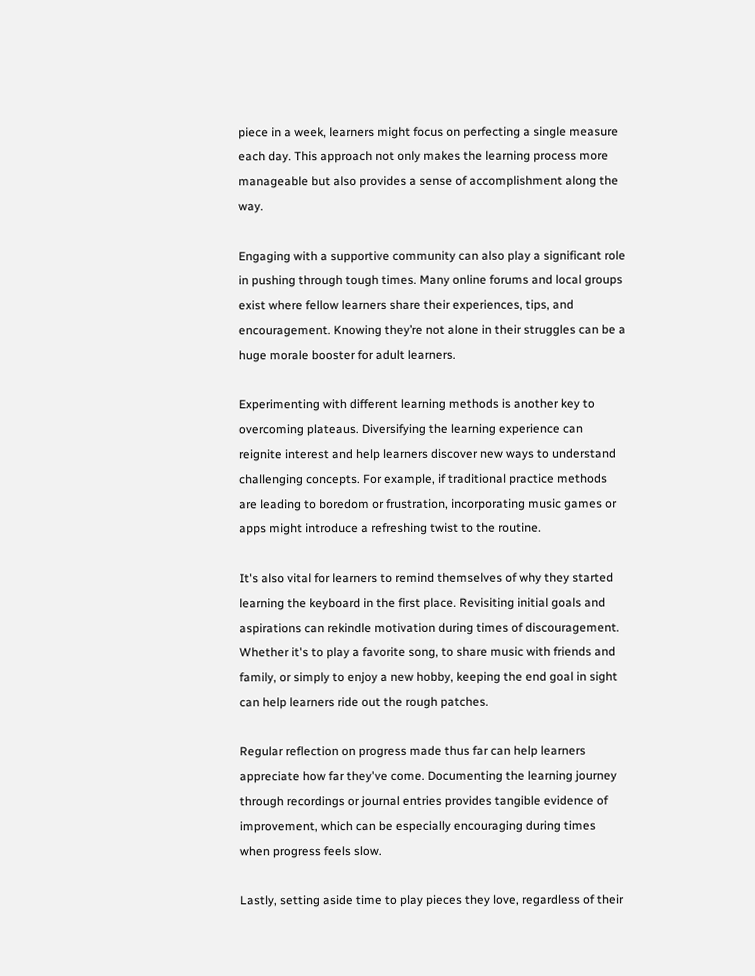piece in a week, learners might focus on perfecting a single measure each day. This approach not only makes the learning process more manageable but also provides a sense of accomplishment along the way.

Engaging with a supportive community can also play a significant role in pushing through tough times. Many online forums and local groups exist where fellow learners share their experiences, tips, and encouragement. Knowing they’re not alone in their struggles can be a huge morale booster for adult learners.

Experimenting with different learning methods is another key to overcoming plateaus. Diversifying the learning experience can reignite interest and help learners discover new ways to understand challenging concepts. For example, if traditional practice methods are leading to boredom or frustration, incorporating music games or apps might introduce a refreshing twist to the routine.

It's also vital for learners to remind themselves of why they started learning the keyboard in the first place. Revisiting initial goals and aspirations can rekindle motivation during times of discouragement. Whether it's to play a favorite song, to share music with friends and family, or simply to enjoy a new hobby, keeping the end goal in sight can help learners ride out the rough patches.

Regular reflection on progress made thus far can help learners appreciate how far they've come. Documenting the learning journey through recordings or journal entries provides tangible evidence of improvement, which can be especially encouraging during times when progress feels slow.

Lastly, setting aside time to play pieces they love, regardless of their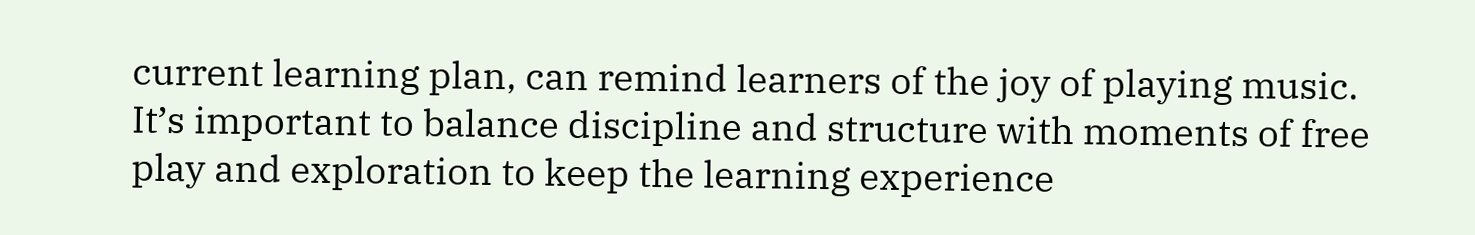current learning plan, can remind learners of the joy of playing music. It’s important to balance discipline and structure with moments of free play and exploration to keep the learning experience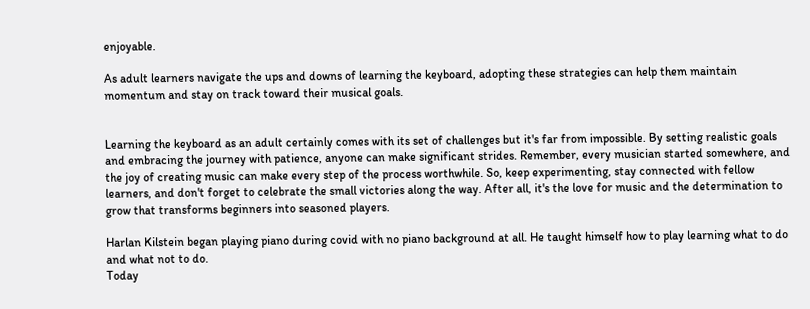enjoyable.

As adult learners navigate the ups and downs of learning the keyboard, adopting these strategies can help them maintain momentum and stay on track toward their musical goals.


Learning the keyboard as an adult certainly comes with its set of challenges but it's far from impossible. By setting realistic goals and embracing the journey with patience, anyone can make significant strides. Remember, every musician started somewhere, and the joy of creating music can make every step of the process worthwhile. So, keep experimenting, stay connected with fellow learners, and don't forget to celebrate the small victories along the way. After all, it's the love for music and the determination to grow that transforms beginners into seasoned players.

Harlan Kilstein began playing piano during covid with no piano background at all. He taught himself how to play learning what to do and what not to do.
Today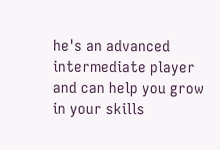he's an advanced intermediate player and can help you grow in your skills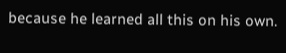because he learned all this on his own.